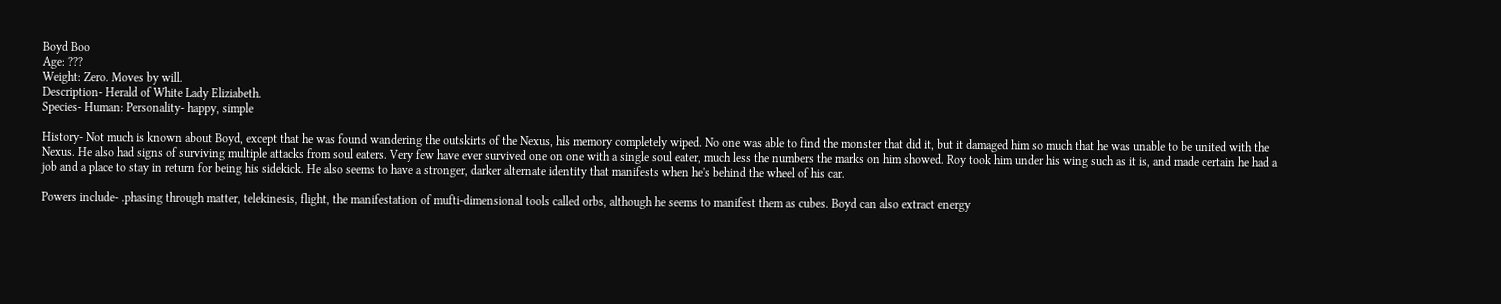Boyd Boo
Age: ???
Weight: Zero. Moves by will.
Description- Herald of White Lady Eliziabeth.
Species- Human: Personality- happy, simple

History- Not much is known about Boyd, except that he was found wandering the outskirts of the Nexus, his memory completely wiped. No one was able to find the monster that did it, but it damaged him so much that he was unable to be united with the Nexus. He also had signs of surviving multiple attacks from soul eaters. Very few have ever survived one on one with a single soul eater, much less the numbers the marks on him showed. Roy took him under his wing such as it is, and made certain he had a job and a place to stay in return for being his sidekick. He also seems to have a stronger, darker alternate identity that manifests when he's behind the wheel of his car.

Powers include- .phasing through matter, telekinesis, flight, the manifestation of mufti-dimensional tools called orbs, although he seems to manifest them as cubes. Boyd can also extract energy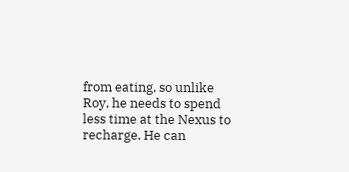from eating, so unlike Roy, he needs to spend less time at the Nexus to recharge. He can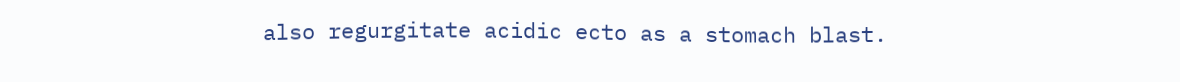also regurgitate acidic ecto as a stomach blast.